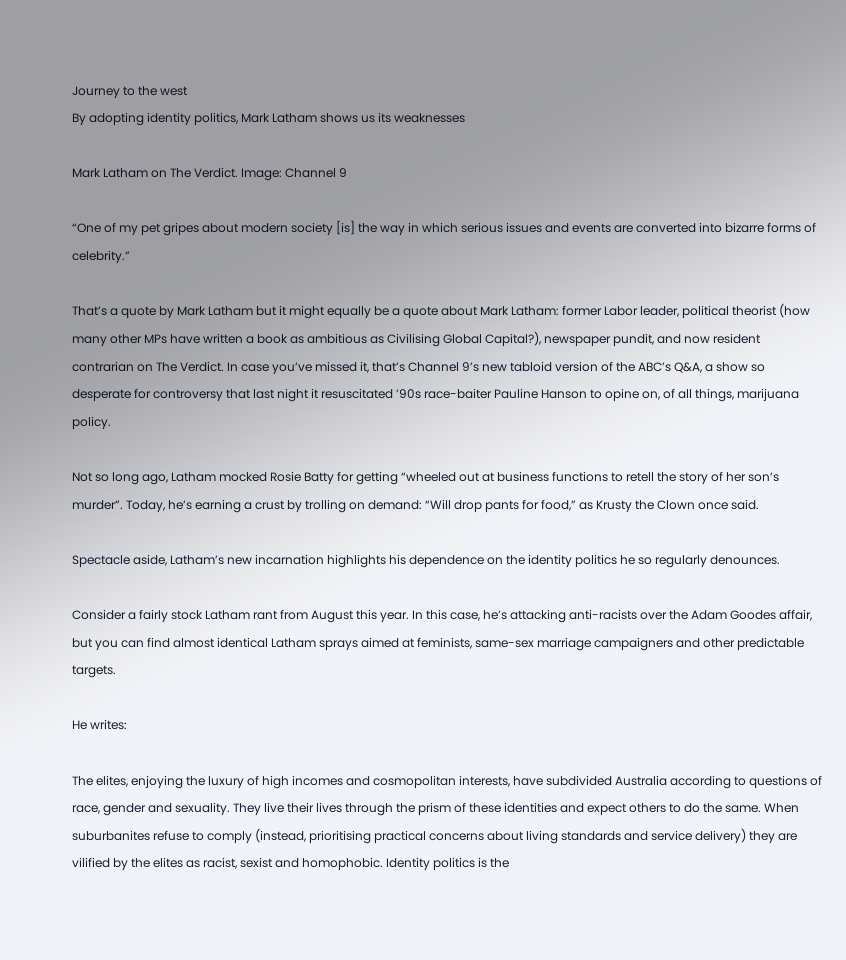Journey to the west
By adopting identity politics, Mark Latham shows us its weaknesses

Mark Latham on The Verdict. Image: Channel 9

“One of my pet gripes about modern society [is] the way in which serious issues and events are converted into bizarre forms of celebrity.”

That’s a quote by Mark Latham but it might equally be a quote about Mark Latham: former Labor leader, political theorist (how many other MPs have written a book as ambitious as Civilising Global Capital?), newspaper pundit, and now resident contrarian on The Verdict. In case you’ve missed it, that’s Channel 9’s new tabloid version of the ABC’s Q&A, a show so desperate for controversy that last night it resuscitated ’90s race-baiter Pauline Hanson to opine on, of all things, marijuana policy.

Not so long ago, Latham mocked Rosie Batty for getting “wheeled out at business functions to retell the story of her son’s murder”. Today, he’s earning a crust by trolling on demand: “Will drop pants for food,” as Krusty the Clown once said.

Spectacle aside, Latham’s new incarnation highlights his dependence on the identity politics he so regularly denounces.

Consider a fairly stock Latham rant from August this year. In this case, he’s attacking anti-racists over the Adam Goodes affair, but you can find almost identical Latham sprays aimed at feminists, same-sex marriage campaigners and other predictable targets.

He writes:

The elites, enjoying the luxury of high incomes and cosmopolitan interests, have subdivided Australia according to questions of race, gender and sexuality. They live their lives through the prism of these identities and expect others to do the same. When suburbanites refuse to comply (instead, prioritising practical concerns about living standards and service delivery) they are vilified by the elites as racist, sexist and homophobic. Identity politics is the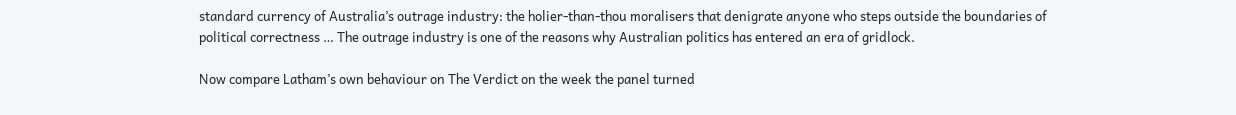standard currency of Australia’s outrage industry: the holier-than-thou moralisers that denigrate anyone who steps outside the boundaries of political correctness … The outrage industry is one of the reasons why Australian politics has entered an era of gridlock.

Now compare Latham’s own behaviour on The Verdict on the week the panel turned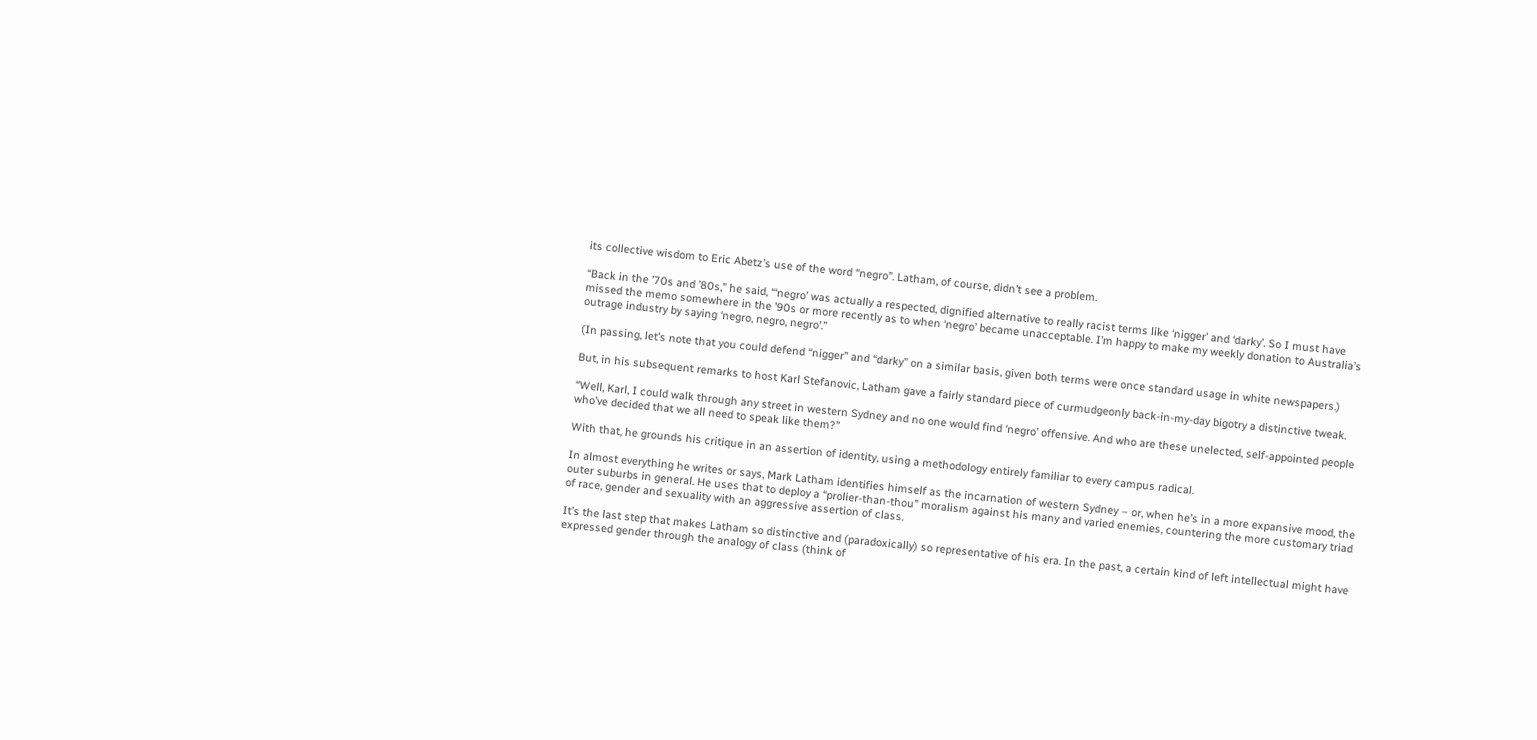its collective wisdom to Eric Abetz’s use of the word “negro”. Latham, of course, didn’t see a problem.

“Back in the ’70s and ’80s,” he said, “‘negro’ was actually a respected, dignified alternative to really racist terms like ‘nigger’ and ‘darky’. So I must have missed the memo somewhere in the ’90s or more recently as to when ‘negro’ became unacceptable. I’m happy to make my weekly donation to Australia’s outrage industry by saying ‘negro, negro, negro’.”

(In passing, let’s note that you could defend “nigger” and “darky” on a similar basis, given both terms were once standard usage in white newspapers.)

But, in his subsequent remarks to host Karl Stefanovic, Latham gave a fairly standard piece of curmudgeonly back-in-my-day bigotry a distinctive tweak.

“Well, Karl, I could walk through any street in western Sydney and no one would find ‘negro’ offensive. And who are these unelected, self-appointed people who’ve decided that we all need to speak like them?”

With that, he grounds his critique in an assertion of identity, using a methodology entirely familiar to every campus radical.

In almost everything he writes or says, Mark Latham identifies himself as the incarnation of western Sydney – or, when he’s in a more expansive mood, the outer suburbs in general. He uses that to deploy a “prolier-than-thou” moralism against his many and varied enemies, countering the more customary triad of race, gender and sexuality with an aggressive assertion of class.

It’s the last step that makes Latham so distinctive and (paradoxically) so representative of his era. In the past, a certain kind of left intellectual might have expressed gender through the analogy of class (think of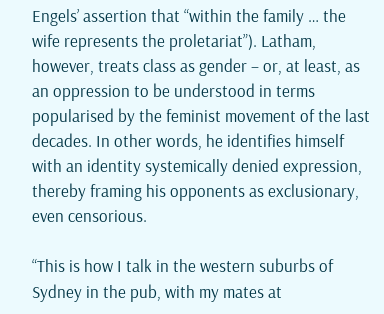Engels’ assertion that “within the family … the wife represents the proletariat”). Latham, however, treats class as gender – or, at least, as an oppression to be understood in terms popularised by the feminist movement of the last decades. In other words, he identifies himself with an identity systemically denied expression, thereby framing his opponents as exclusionary, even censorious.

“This is how I talk in the western suburbs of Sydney in the pub, with my mates at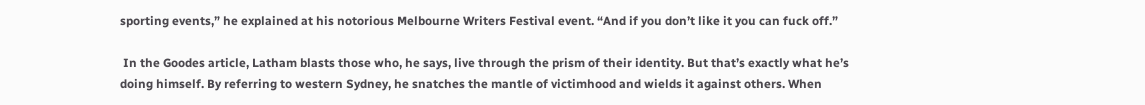sporting events,” he explained at his notorious Melbourne Writers Festival event. “And if you don’t like it you can fuck off.”

 In the Goodes article, Latham blasts those who, he says, live through the prism of their identity. But that’s exactly what he’s doing himself. By referring to western Sydney, he snatches the mantle of victimhood and wields it against others. When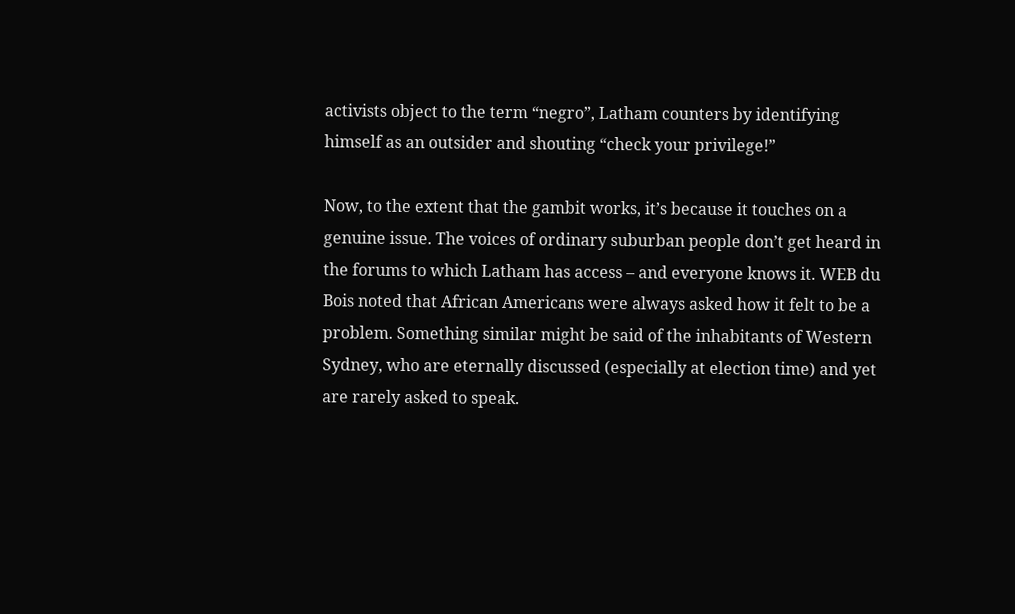activists object to the term “negro”, Latham counters by identifying himself as an outsider and shouting “check your privilege!”

Now, to the extent that the gambit works, it’s because it touches on a genuine issue. The voices of ordinary suburban people don’t get heard in the forums to which Latham has access – and everyone knows it. WEB du Bois noted that African Americans were always asked how it felt to be a problem. Something similar might be said of the inhabitants of Western Sydney, who are eternally discussed (especially at election time) and yet are rarely asked to speak.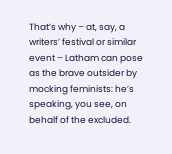That’s why – at, say, a writers’ festival or similar event – Latham can pose as the brave outsider by mocking feminists: he’s speaking, you see, on behalf of the excluded.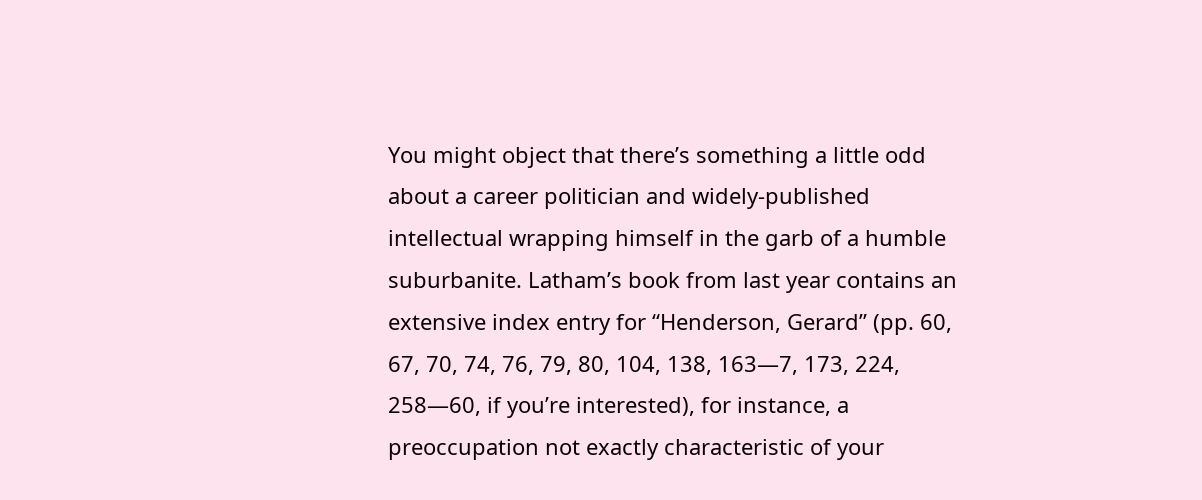You might object that there’s something a little odd about a career politician and widely-published intellectual wrapping himself in the garb of a humble suburbanite. Latham’s book from last year contains an extensive index entry for “Henderson, Gerard” (pp. 60, 67, 70, 74, 76, 79, 80, 104, 138, 163—7, 173, 224, 258—60, if you’re interested), for instance, a preoccupation not exactly characteristic of your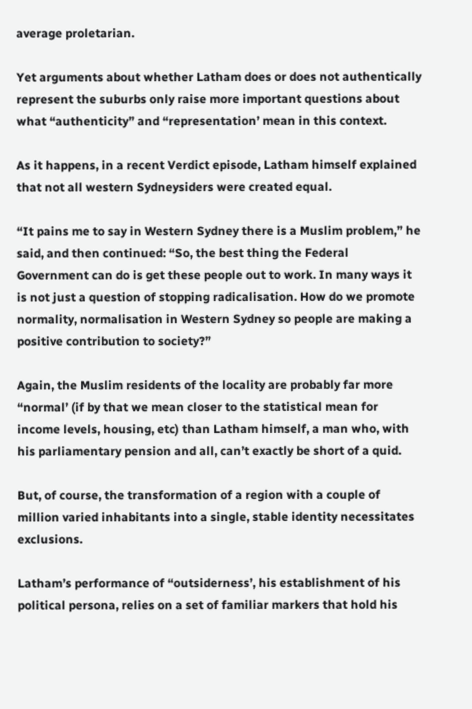average proletarian.

Yet arguments about whether Latham does or does not authentically represent the suburbs only raise more important questions about what “authenticity” and “representation’ mean in this context.

As it happens, in a recent Verdict episode, Latham himself explained that not all western Sydneysiders were created equal.

“It pains me to say in Western Sydney there is a Muslim problem,” he said, and then continued: “So, the best thing the Federal Government can do is get these people out to work. In many ways it is not just a question of stopping radicalisation. How do we promote normality, normalisation in Western Sydney so people are making a positive contribution to society?”

Again, the Muslim residents of the locality are probably far more “normal’ (if by that we mean closer to the statistical mean for income levels, housing, etc) than Latham himself, a man who, with his parliamentary pension and all, can’t exactly be short of a quid.

But, of course, the transformation of a region with a couple of million varied inhabitants into a single, stable identity necessitates exclusions.

Latham’s performance of “outsiderness’, his establishment of his political persona, relies on a set of familiar markers that hold his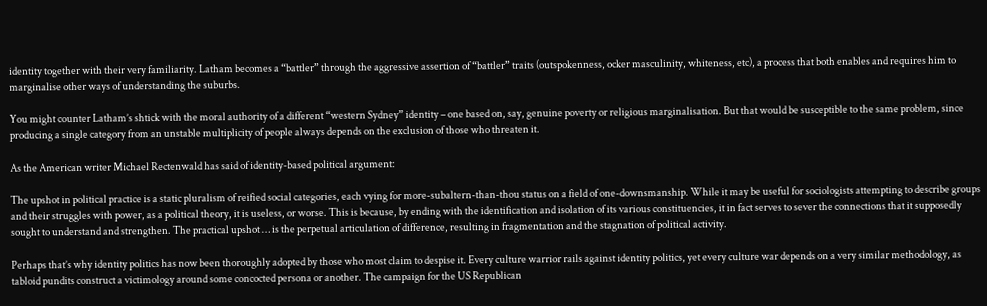identity together with their very familiarity. Latham becomes a “battler” through the aggressive assertion of “battler” traits (outspokenness, ocker masculinity, whiteness, etc), a process that both enables and requires him to marginalise other ways of understanding the suburbs.

You might counter Latham’s shtick with the moral authority of a different “western Sydney” identity – one based on, say, genuine poverty or religious marginalisation. But that would be susceptible to the same problem, since producing a single category from an unstable multiplicity of people always depends on the exclusion of those who threaten it.

As the American writer Michael Rectenwald has said of identity-based political argument:

The upshot in political practice is a static pluralism of reified social categories, each vying for more-subaltern-than-thou status on a field of one-downsmanship. While it may be useful for sociologists attempting to describe groups and their struggles with power, as a political theory, it is useless, or worse. This is because, by ending with the identification and isolation of its various constituencies, it in fact serves to sever the connections that it supposedly sought to understand and strengthen. The practical upshot … is the perpetual articulation of difference, resulting in fragmentation and the stagnation of political activity.

Perhaps that’s why identity politics has now been thoroughly adopted by those who most claim to despise it. Every culture warrior rails against identity politics, yet every culture war depends on a very similar methodology, as tabloid pundits construct a victimology around some concocted persona or another. The campaign for the US Republican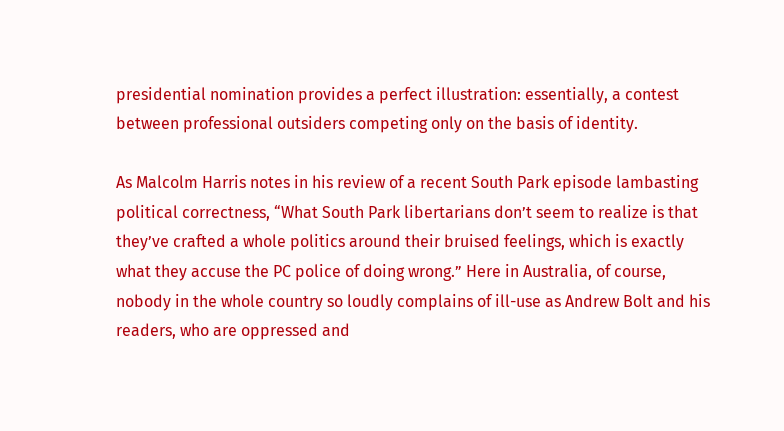presidential nomination provides a perfect illustration: essentially, a contest between professional outsiders competing only on the basis of identity.

As Malcolm Harris notes in his review of a recent South Park episode lambasting political correctness, “What South Park libertarians don’t seem to realize is that they’ve crafted a whole politics around their bruised feelings, which is exactly what they accuse the PC police of doing wrong.” Here in Australia, of course, nobody in the whole country so loudly complains of ill-use as Andrew Bolt and his readers, who are oppressed and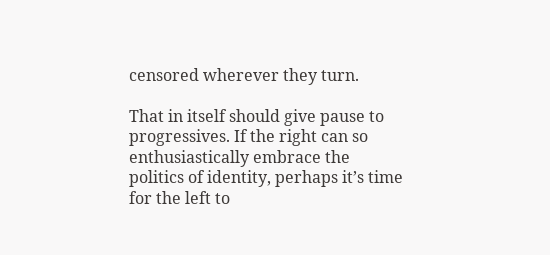censored wherever they turn.

That in itself should give pause to progressives. If the right can so enthusiastically embrace the politics of identity, perhaps it’s time for the left to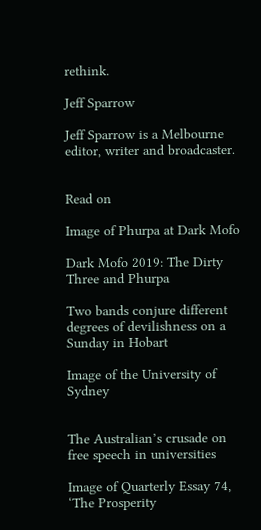rethink.

Jeff Sparrow

Jeff Sparrow is a Melbourne editor, writer and broadcaster.


Read on

Image of Phurpa at Dark Mofo

Dark Mofo 2019: The Dirty Three and Phurpa

Two bands conjure different degrees of devilishness on a Sunday in Hobart

Image of the University of Sydney


The Australian’s crusade on free speech in universities

Image of Quarterly Essay 74, ‘The Prosperity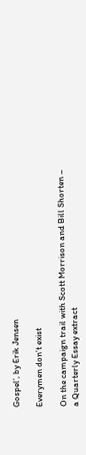Gospel’, by Erik Jensen

Everymen don’t exist

On the campaign trail with Scott Morrison and Bill Shorten – a Quarterly Essay extract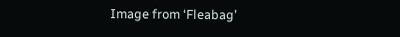Image from ‘Fleabag’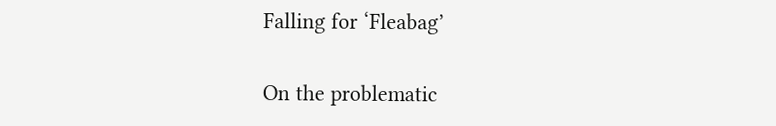Falling for ‘Fleabag’

On the problematic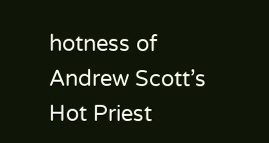hotness of Andrew Scott’s Hot Priest